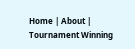Home | About | Tournament Winning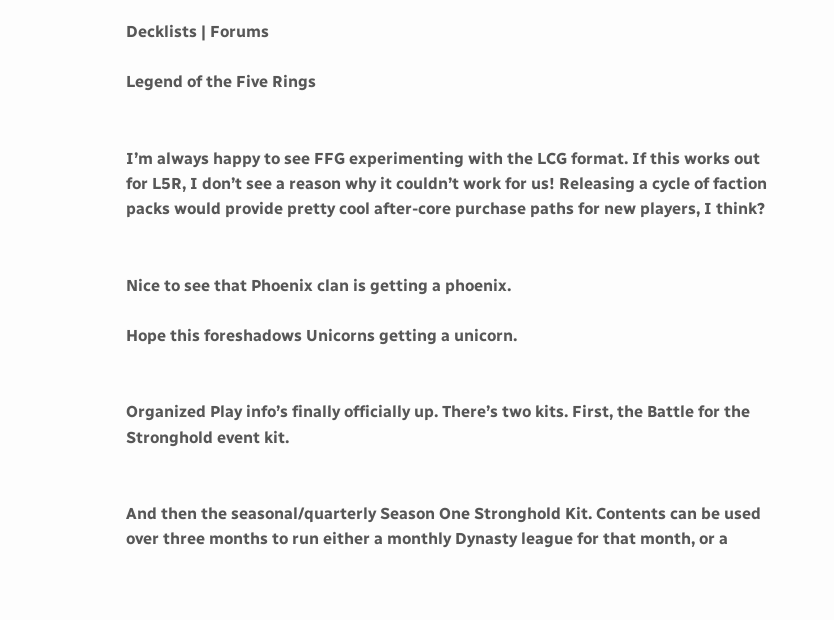Decklists | Forums

Legend of the Five Rings


I’m always happy to see FFG experimenting with the LCG format. If this works out for L5R, I don’t see a reason why it couldn’t work for us! Releasing a cycle of faction packs would provide pretty cool after-core purchase paths for new players, I think?


Nice to see that Phoenix clan is getting a phoenix.

Hope this foreshadows Unicorns getting a unicorn.


Organized Play info’s finally officially up. There’s two kits. First, the Battle for the Stronghold event kit.


And then the seasonal/quarterly Season One Stronghold Kit. Contents can be used over three months to run either a monthly Dynasty league for that month, or a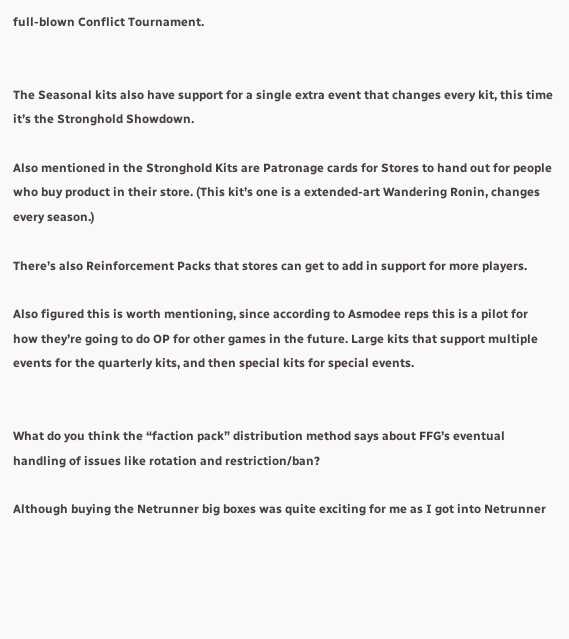full-blown Conflict Tournament.


The Seasonal kits also have support for a single extra event that changes every kit, this time it’s the Stronghold Showdown.

Also mentioned in the Stronghold Kits are Patronage cards for Stores to hand out for people who buy product in their store. (This kit’s one is a extended-art Wandering Ronin, changes every season.)

There’s also Reinforcement Packs that stores can get to add in support for more players.

Also figured this is worth mentioning, since according to Asmodee reps this is a pilot for how they’re going to do OP for other games in the future. Large kits that support multiple events for the quarterly kits, and then special kits for special events.


What do you think the “faction pack” distribution method says about FFG’s eventual handling of issues like rotation and restriction/ban?

Although buying the Netrunner big boxes was quite exciting for me as I got into Netrunner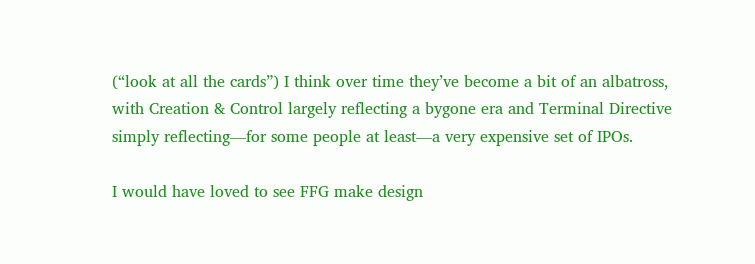(“look at all the cards”) I think over time they’ve become a bit of an albatross, with Creation & Control largely reflecting a bygone era and Terminal Directive simply reflecting—for some people at least—a very expensive set of IPOs.

I would have loved to see FFG make design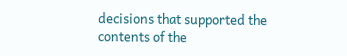decisions that supported the contents of the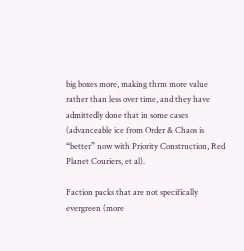big boxes more, making thrm more value rather than less over time, and they have admittedly done that in some cases (advanceable ice from Order & Chaos is “better” now with Priority Construction, Red Planet Couriers, et al).

Faction packs that are not specifically evergreen (more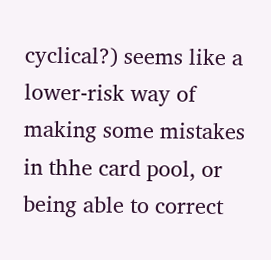cyclical?) seems like a lower-risk way of making some mistakes in thhe card pool, or being able to correct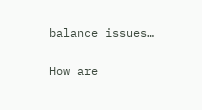balance issues…

How are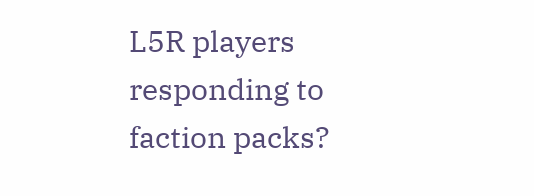L5R players responding to faction packs?